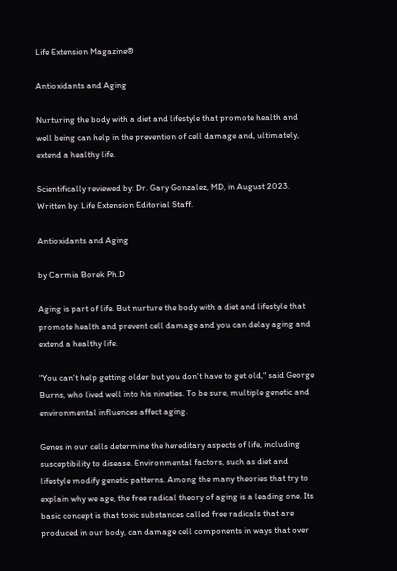Life Extension Magazine®

Antioxidants and Aging

Nurturing the body with a diet and lifestyle that promote health and well being can help in the prevention of cell damage and, ultimately, extend a healthy life.

Scientifically reviewed by: Dr. Gary Gonzalez, MD, in August 2023. Written by: Life Extension Editorial Staff.

Antioxidants and Aging

by Carmia Borek Ph.D

Aging is part of life. But nurture the body with a diet and lifestyle that promote health and prevent cell damage and you can delay aging and extend a healthy life.

"You can't help getting older but you don't have to get old," said George Burns, who lived well into his nineties. To be sure, multiple genetic and environmental influences affect aging.

Genes in our cells determine the hereditary aspects of life, including susceptibility to disease. Environmental factors, such as diet and lifestyle modify genetic patterns. Among the many theories that try to explain why we age, the free radical theory of aging is a leading one. Its basic concept is that toxic substances called free radicals that are produced in our body, can damage cell components in ways that over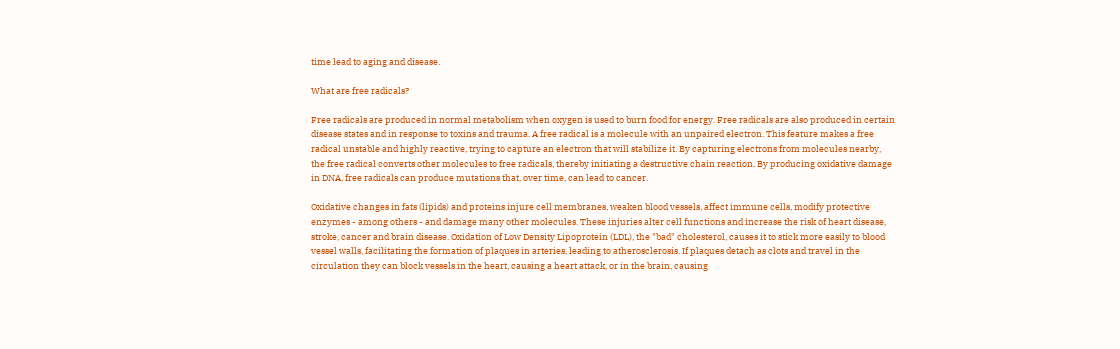time lead to aging and disease.

What are free radicals?

Free radicals are produced in normal metabolism when oxygen is used to burn food for energy. Free radicals are also produced in certain disease states and in response to toxins and trauma. A free radical is a molecule with an unpaired electron. This feature makes a free radical unstable and highly reactive, trying to capture an electron that will stabilize it. By capturing electrons from molecules nearby, the free radical converts other molecules to free radicals, thereby initiating a destructive chain reaction. By producing oxidative damage in DNA, free radicals can produce mutations that, over time, can lead to cancer.

Oxidative changes in fats (lipids) and proteins injure cell membranes, weaken blood vessels, affect immune cells, modify protective enzymes - among others - and damage many other molecules. These injuries alter cell functions and increase the risk of heart disease, stroke, cancer and brain disease. Oxidation of Low Density Lipoprotein (LDL), the "bad" cholesterol, causes it to stick more easily to blood vessel walls, facilitating the formation of plaques in arteries, leading to atherosclerosis. If plaques detach as clots and travel in the circulation they can block vessels in the heart, causing a heart attack, or in the brain, causing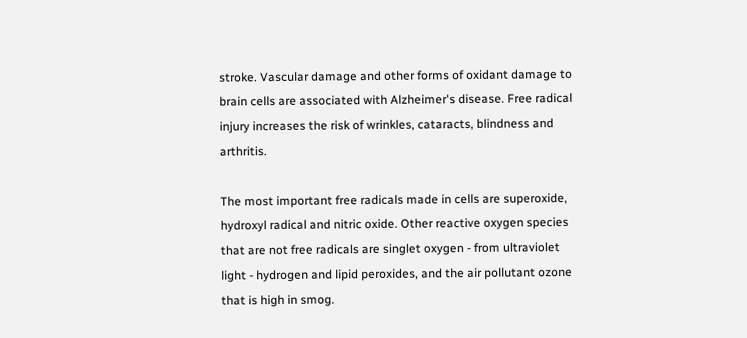stroke. Vascular damage and other forms of oxidant damage to brain cells are associated with Alzheimer's disease. Free radical injury increases the risk of wrinkles, cataracts, blindness and arthritis.

The most important free radicals made in cells are superoxide, hydroxyl radical and nitric oxide. Other reactive oxygen species that are not free radicals are singlet oxygen - from ultraviolet light - hydrogen and lipid peroxides, and the air pollutant ozone that is high in smog.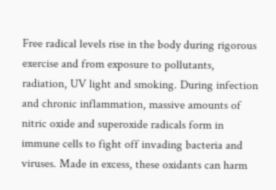Free radical levels rise in the body during rigorous exercise and from exposure to pollutants, radiation, UV light and smoking. During infection and chronic inflammation, massive amounts of nitric oxide and superoxide radicals form in immune cells to fight off invading bacteria and viruses. Made in excess, these oxidants can harm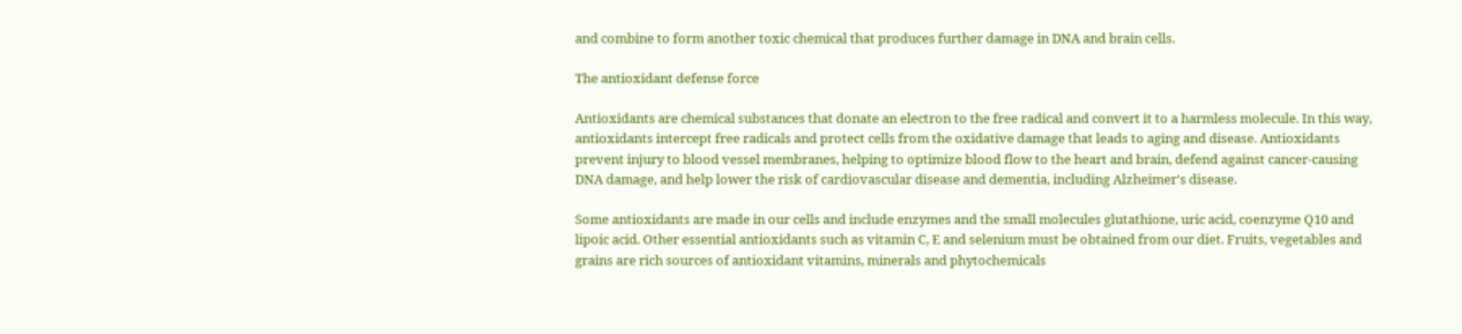and combine to form another toxic chemical that produces further damage in DNA and brain cells.

The antioxidant defense force

Antioxidants are chemical substances that donate an electron to the free radical and convert it to a harmless molecule. In this way, antioxidants intercept free radicals and protect cells from the oxidative damage that leads to aging and disease. Antioxidants prevent injury to blood vessel membranes, helping to optimize blood flow to the heart and brain, defend against cancer-causing DNA damage, and help lower the risk of cardiovascular disease and dementia, including Alzheimer's disease.

Some antioxidants are made in our cells and include enzymes and the small molecules glutathione, uric acid, coenzyme Q10 and lipoic acid. Other essential antioxidants such as vitamin C, E and selenium must be obtained from our diet. Fruits, vegetables and grains are rich sources of antioxidant vitamins, minerals and phytochemicals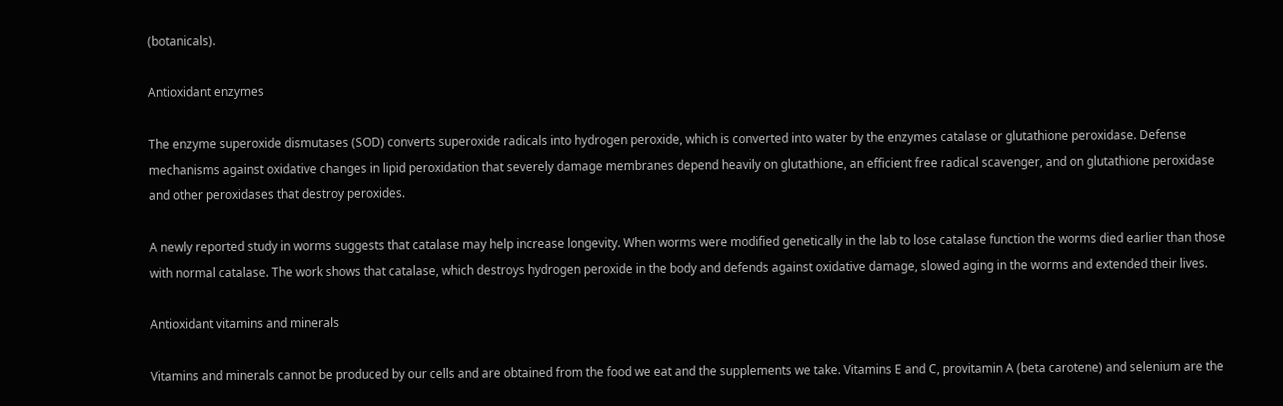(botanicals).

Antioxidant enzymes

The enzyme superoxide dismutases (SOD) converts superoxide radicals into hydrogen peroxide, which is converted into water by the enzymes catalase or glutathione peroxidase. Defense mechanisms against oxidative changes in lipid peroxidation that severely damage membranes depend heavily on glutathione, an efficient free radical scavenger, and on glutathione peroxidase and other peroxidases that destroy peroxides.

A newly reported study in worms suggests that catalase may help increase longevity. When worms were modified genetically in the lab to lose catalase function the worms died earlier than those with normal catalase. The work shows that catalase, which destroys hydrogen peroxide in the body and defends against oxidative damage, slowed aging in the worms and extended their lives.

Antioxidant vitamins and minerals

Vitamins and minerals cannot be produced by our cells and are obtained from the food we eat and the supplements we take. Vitamins E and C, provitamin A (beta carotene) and selenium are the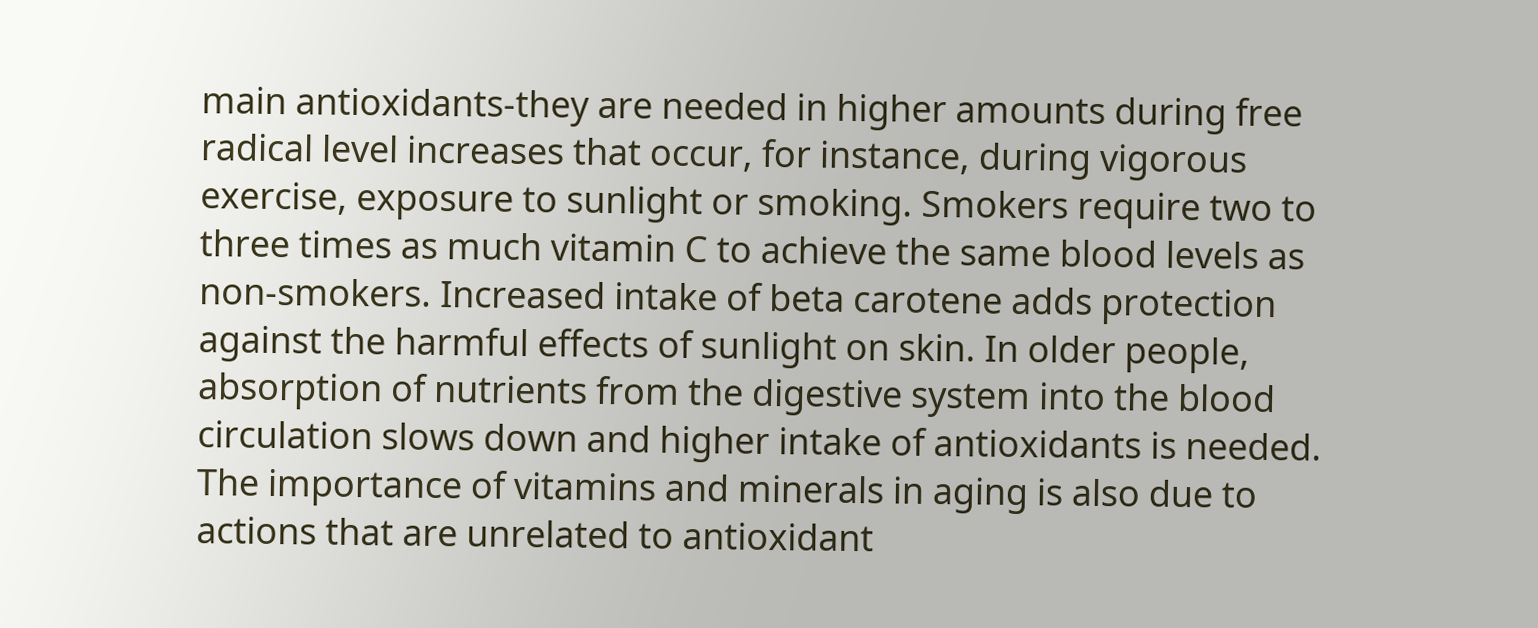main antioxidants-they are needed in higher amounts during free radical level increases that occur, for instance, during vigorous exercise, exposure to sunlight or smoking. Smokers require two to three times as much vitamin C to achieve the same blood levels as non-smokers. Increased intake of beta carotene adds protection against the harmful effects of sunlight on skin. In older people, absorption of nutrients from the digestive system into the blood circulation slows down and higher intake of antioxidants is needed. The importance of vitamins and minerals in aging is also due to actions that are unrelated to antioxidant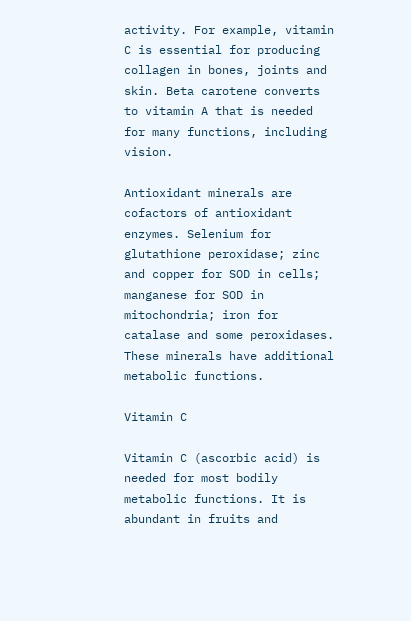activity. For example, vitamin C is essential for producing collagen in bones, joints and skin. Beta carotene converts to vitamin A that is needed for many functions, including vision.

Antioxidant minerals are cofactors of antioxidant enzymes. Selenium for glutathione peroxidase; zinc and copper for SOD in cells; manganese for SOD in mitochondria; iron for catalase and some peroxidases. These minerals have additional metabolic functions.

Vitamin C

Vitamin C (ascorbic acid) is needed for most bodily metabolic functions. It is abundant in fruits and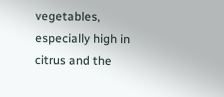vegetables, especially high in citrus and the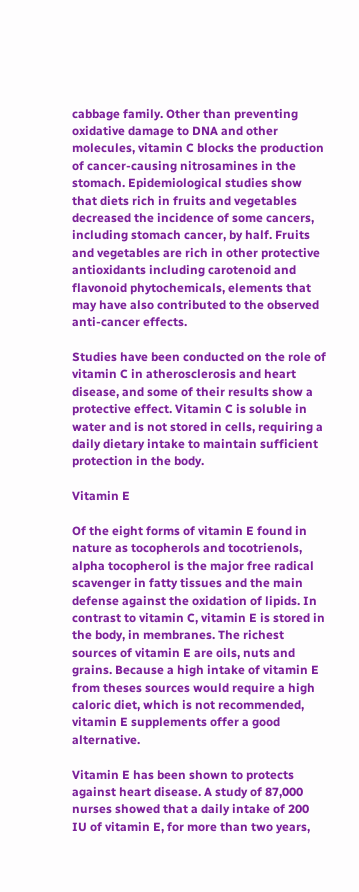cabbage family. Other than preventing oxidative damage to DNA and other molecules, vitamin C blocks the production of cancer-causing nitrosamines in the stomach. Epidemiological studies show that diets rich in fruits and vegetables decreased the incidence of some cancers, including stomach cancer, by half. Fruits and vegetables are rich in other protective antioxidants including carotenoid and flavonoid phytochemicals, elements that may have also contributed to the observed anti-cancer effects.

Studies have been conducted on the role of vitamin C in atherosclerosis and heart disease, and some of their results show a protective effect. Vitamin C is soluble in water and is not stored in cells, requiring a daily dietary intake to maintain sufficient protection in the body.

Vitamin E

Of the eight forms of vitamin E found in nature as tocopherols and tocotrienols, alpha tocopherol is the major free radical scavenger in fatty tissues and the main defense against the oxidation of lipids. In contrast to vitamin C, vitamin E is stored in the body, in membranes. The richest sources of vitamin E are oils, nuts and grains. Because a high intake of vitamin E from theses sources would require a high caloric diet, which is not recommended, vitamin E supplements offer a good alternative.

Vitamin E has been shown to protects against heart disease. A study of 87,000 nurses showed that a daily intake of 200 IU of vitamin E, for more than two years,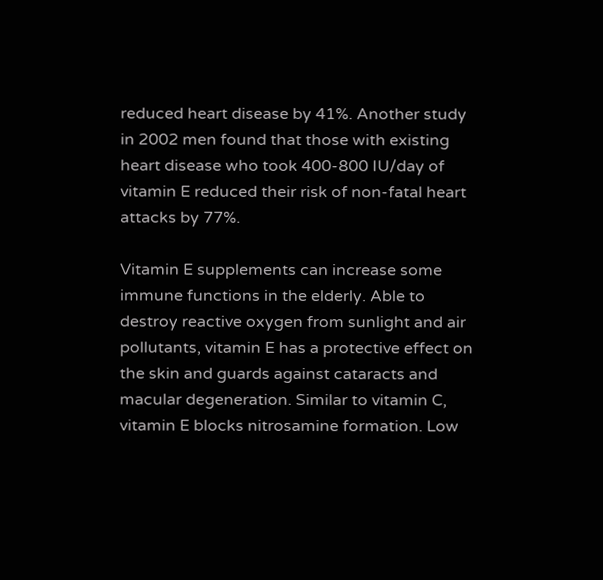reduced heart disease by 41%. Another study in 2002 men found that those with existing heart disease who took 400-800 IU/day of vitamin E reduced their risk of non-fatal heart attacks by 77%.

Vitamin E supplements can increase some immune functions in the elderly. Able to destroy reactive oxygen from sunlight and air pollutants, vitamin E has a protective effect on the skin and guards against cataracts and macular degeneration. Similar to vitamin C, vitamin E blocks nitrosamine formation. Low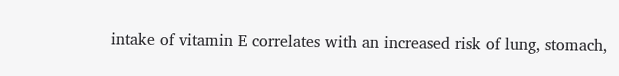intake of vitamin E correlates with an increased risk of lung, stomach,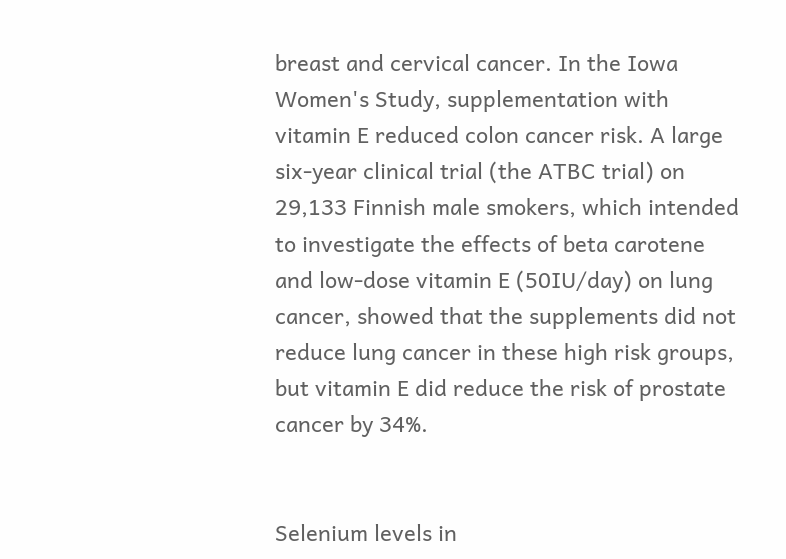breast and cervical cancer. In the Iowa Women's Study, supplementation with vitamin E reduced colon cancer risk. A large six-year clinical trial (the ATBC trial) on 29,133 Finnish male smokers, which intended to investigate the effects of beta carotene and low-dose vitamin E (50IU/day) on lung cancer, showed that the supplements did not reduce lung cancer in these high risk groups, but vitamin E did reduce the risk of prostate cancer by 34%.


Selenium levels in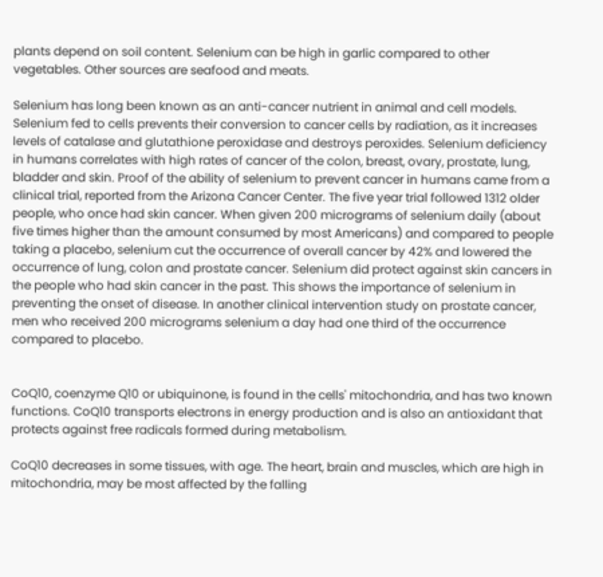plants depend on soil content. Selenium can be high in garlic compared to other vegetables. Other sources are seafood and meats.

Selenium has long been known as an anti-cancer nutrient in animal and cell models. Selenium fed to cells prevents their conversion to cancer cells by radiation, as it increases levels of catalase and glutathione peroxidase and destroys peroxides. Selenium deficiency in humans correlates with high rates of cancer of the colon, breast, ovary, prostate, lung, bladder and skin. Proof of the ability of selenium to prevent cancer in humans came from a clinical trial, reported from the Arizona Cancer Center. The five year trial followed 1312 older people, who once had skin cancer. When given 200 micrograms of selenium daily (about five times higher than the amount consumed by most Americans) and compared to people taking a placebo, selenium cut the occurrence of overall cancer by 42% and lowered the occurrence of lung, colon and prostate cancer. Selenium did protect against skin cancers in the people who had skin cancer in the past. This shows the importance of selenium in preventing the onset of disease. In another clinical intervention study on prostate cancer, men who received 200 micrograms selenium a day had one third of the occurrence compared to placebo.


CoQ10, coenzyme Q10 or ubiquinone, is found in the cells' mitochondria, and has two known functions. CoQ10 transports electrons in energy production and is also an antioxidant that protects against free radicals formed during metabolism.

CoQ10 decreases in some tissues, with age. The heart, brain and muscles, which are high in mitochondria, may be most affected by the falling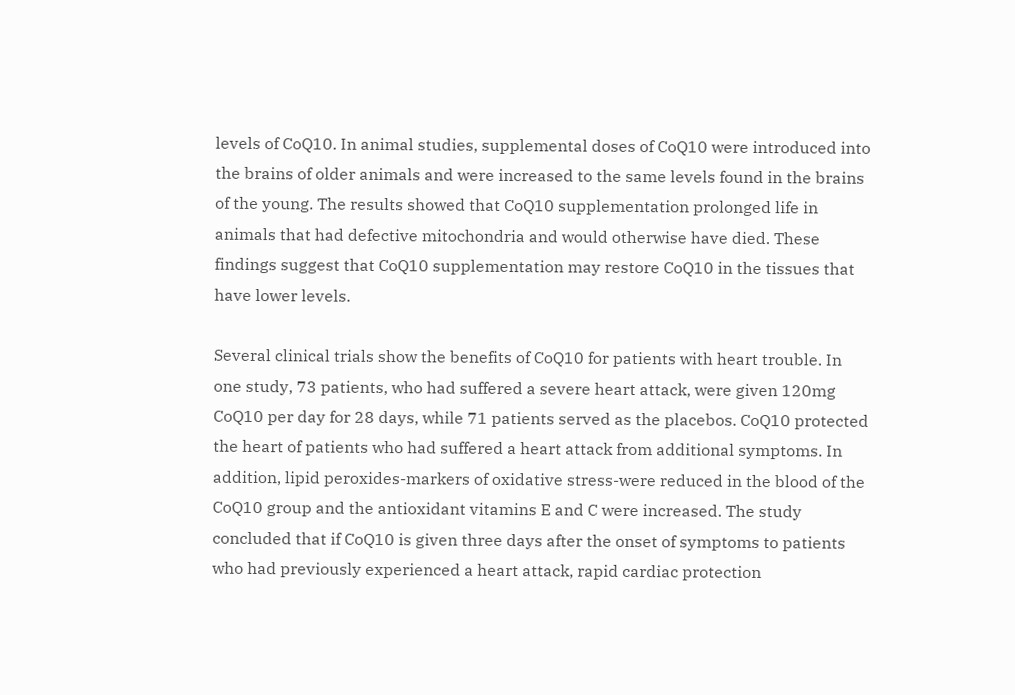levels of CoQ10. In animal studies, supplemental doses of CoQ10 were introduced into the brains of older animals and were increased to the same levels found in the brains of the young. The results showed that CoQ10 supplementation prolonged life in animals that had defective mitochondria and would otherwise have died. These findings suggest that CoQ10 supplementation may restore CoQ10 in the tissues that have lower levels.

Several clinical trials show the benefits of CoQ10 for patients with heart trouble. In one study, 73 patients, who had suffered a severe heart attack, were given 120mg CoQ10 per day for 28 days, while 71 patients served as the placebos. CoQ10 protected the heart of patients who had suffered a heart attack from additional symptoms. In addition, lipid peroxides-markers of oxidative stress-were reduced in the blood of the CoQ10 group and the antioxidant vitamins E and C were increased. The study concluded that if CoQ10 is given three days after the onset of symptoms to patients who had previously experienced a heart attack, rapid cardiac protection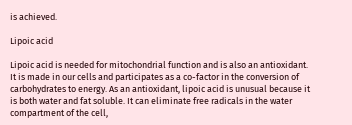is achieved.

Lipoic acid

Lipoic acid is needed for mitochondrial function and is also an antioxidant. It is made in our cells and participates as a co-factor in the conversion of carbohydrates to energy. As an antioxidant, lipoic acid is unusual because it is both water and fat soluble. It can eliminate free radicals in the water compartment of the cell,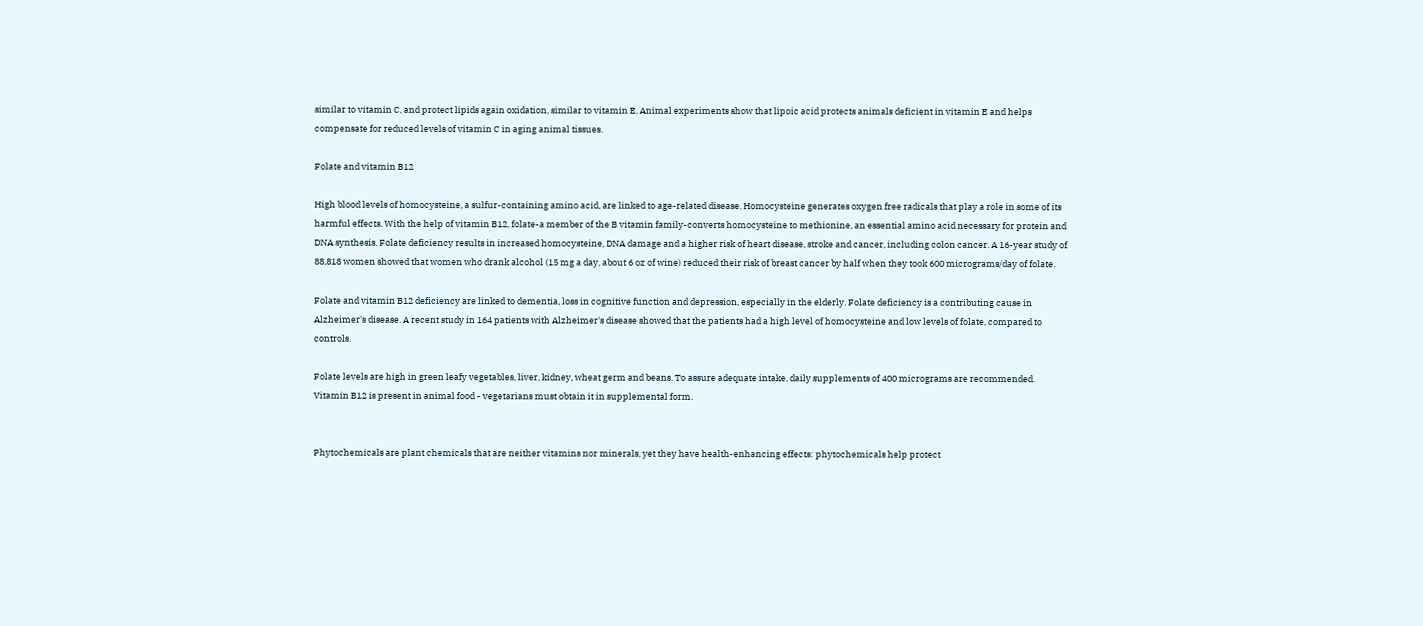similar to vitamin C, and protect lipids again oxidation, similar to vitamin E. Animal experiments show that lipoic acid protects animals deficient in vitamin E and helps compensate for reduced levels of vitamin C in aging animal tissues.

Folate and vitamin B12

High blood levels of homocysteine, a sulfur-containing amino acid, are linked to age-related disease. Homocysteine generates oxygen free radicals that play a role in some of its harmful effects. With the help of vitamin B12, folate-a member of the B vitamin family-converts homocysteine to methionine, an essential amino acid necessary for protein and DNA synthesis. Folate deficiency results in increased homocysteine, DNA damage and a higher risk of heart disease, stroke and cancer, including colon cancer. A 16-year study of 88,818 women showed that women who drank alcohol (15 mg a day, about 6 oz of wine) reduced their risk of breast cancer by half when they took 600 micrograms/day of folate.

Folate and vitamin B12 deficiency are linked to dementia, loss in cognitive function and depression, especially in the elderly. Folate deficiency is a contributing cause in Alzheimer's disease. A recent study in 164 patients with Alzheimer's disease showed that the patients had a high level of homocysteine and low levels of folate, compared to controls.

Folate levels are high in green leafy vegetables, liver, kidney, wheat germ and beans. To assure adequate intake, daily supplements of 400 micrograms are recommended. Vitamin B12 is present in animal food - vegetarians must obtain it in supplemental form.


Phytochemicals are plant chemicals that are neither vitamins nor minerals, yet they have health-enhancing effects: phytochemicals help protect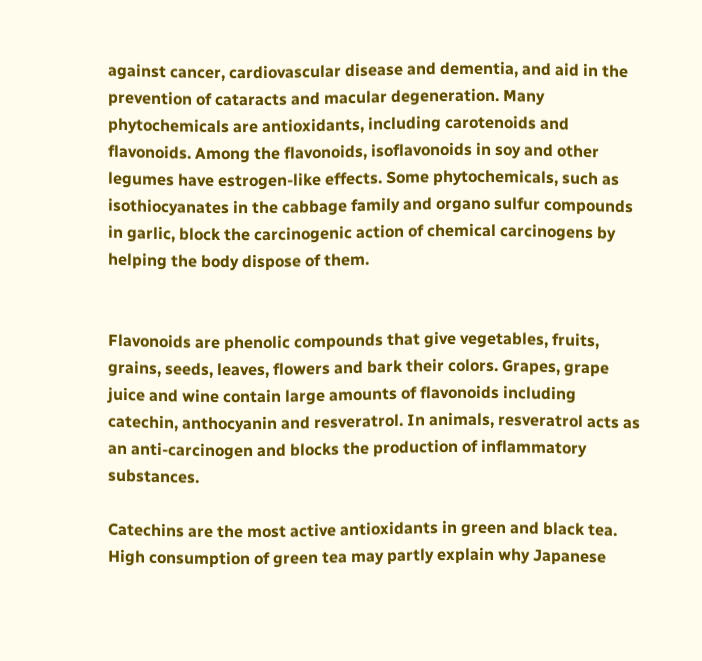against cancer, cardiovascular disease and dementia, and aid in the prevention of cataracts and macular degeneration. Many phytochemicals are antioxidants, including carotenoids and flavonoids. Among the flavonoids, isoflavonoids in soy and other legumes have estrogen-like effects. Some phytochemicals, such as isothiocyanates in the cabbage family and organo sulfur compounds in garlic, block the carcinogenic action of chemical carcinogens by helping the body dispose of them.


Flavonoids are phenolic compounds that give vegetables, fruits, grains, seeds, leaves, flowers and bark their colors. Grapes, grape juice and wine contain large amounts of flavonoids including catechin, anthocyanin and resveratrol. In animals, resveratrol acts as an anti-carcinogen and blocks the production of inflammatory substances.

Catechins are the most active antioxidants in green and black tea. High consumption of green tea may partly explain why Japanese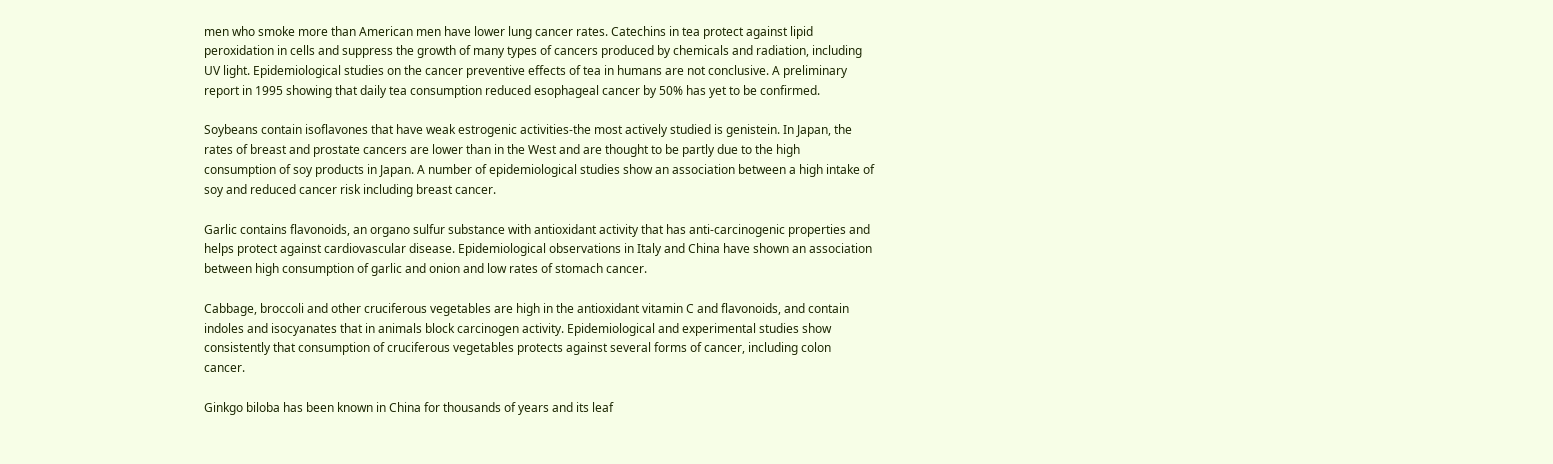men who smoke more than American men have lower lung cancer rates. Catechins in tea protect against lipid peroxidation in cells and suppress the growth of many types of cancers produced by chemicals and radiation, including UV light. Epidemiological studies on the cancer preventive effects of tea in humans are not conclusive. A preliminary report in 1995 showing that daily tea consumption reduced esophageal cancer by 50% has yet to be confirmed.

Soybeans contain isoflavones that have weak estrogenic activities-the most actively studied is genistein. In Japan, the rates of breast and prostate cancers are lower than in the West and are thought to be partly due to the high consumption of soy products in Japan. A number of epidemiological studies show an association between a high intake of soy and reduced cancer risk including breast cancer.

Garlic contains flavonoids, an organo sulfur substance with antioxidant activity that has anti-carcinogenic properties and helps protect against cardiovascular disease. Epidemiological observations in Italy and China have shown an association between high consumption of garlic and onion and low rates of stomach cancer.

Cabbage, broccoli and other cruciferous vegetables are high in the antioxidant vitamin C and flavonoids, and contain indoles and isocyanates that in animals block carcinogen activity. Epidemiological and experimental studies show consistently that consumption of cruciferous vegetables protects against several forms of cancer, including colon cancer.

Ginkgo biloba has been known in China for thousands of years and its leaf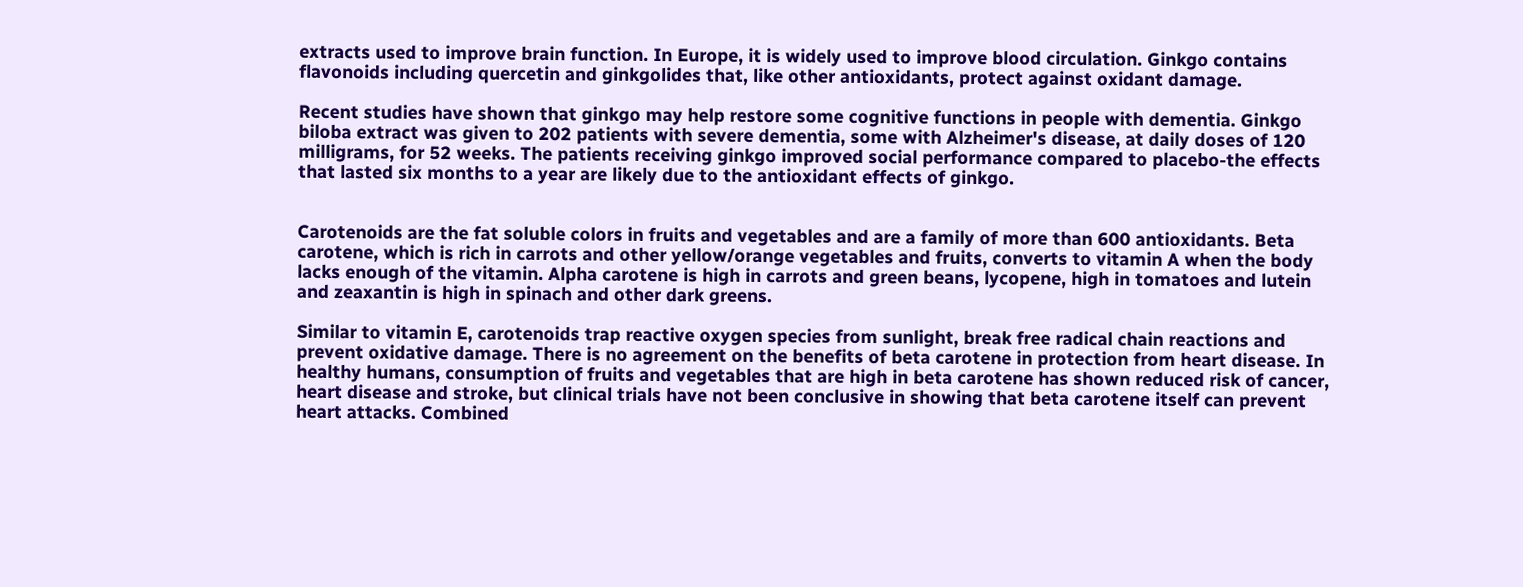extracts used to improve brain function. In Europe, it is widely used to improve blood circulation. Ginkgo contains flavonoids including quercetin and ginkgolides that, like other antioxidants, protect against oxidant damage.

Recent studies have shown that ginkgo may help restore some cognitive functions in people with dementia. Ginkgo biloba extract was given to 202 patients with severe dementia, some with Alzheimer's disease, at daily doses of 120 milligrams, for 52 weeks. The patients receiving ginkgo improved social performance compared to placebo-the effects that lasted six months to a year are likely due to the antioxidant effects of ginkgo.


Carotenoids are the fat soluble colors in fruits and vegetables and are a family of more than 600 antioxidants. Beta carotene, which is rich in carrots and other yellow/orange vegetables and fruits, converts to vitamin A when the body lacks enough of the vitamin. Alpha carotene is high in carrots and green beans, lycopene, high in tomatoes and lutein and zeaxantin is high in spinach and other dark greens.

Similar to vitamin E, carotenoids trap reactive oxygen species from sunlight, break free radical chain reactions and prevent oxidative damage. There is no agreement on the benefits of beta carotene in protection from heart disease. In healthy humans, consumption of fruits and vegetables that are high in beta carotene has shown reduced risk of cancer, heart disease and stroke, but clinical trials have not been conclusive in showing that beta carotene itself can prevent heart attacks. Combined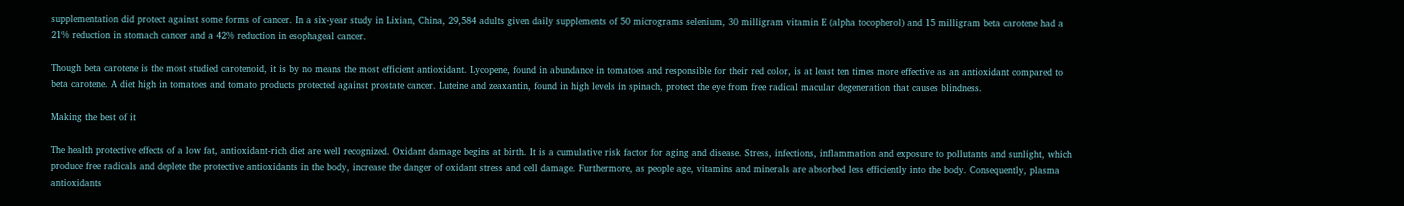supplementation did protect against some forms of cancer. In a six-year study in Lixian, China, 29,584 adults given daily supplements of 50 micrograms selenium, 30 milligram vitamin E (alpha tocopherol) and 15 milligram beta carotene had a 21% reduction in stomach cancer and a 42% reduction in esophageal cancer.

Though beta carotene is the most studied carotenoid, it is by no means the most efficient antioxidant. Lycopene, found in abundance in tomatoes and responsible for their red color, is at least ten times more effective as an antioxidant compared to beta carotene. A diet high in tomatoes and tomato products protected against prostate cancer. Luteine and zeaxantin, found in high levels in spinach, protect the eye from free radical macular degeneration that causes blindness.

Making the best of it

The health protective effects of a low fat, antioxidant-rich diet are well recognized. Oxidant damage begins at birth. It is a cumulative risk factor for aging and disease. Stress, infections, inflammation and exposure to pollutants and sunlight, which produce free radicals and deplete the protective antioxidants in the body, increase the danger of oxidant stress and cell damage. Furthermore, as people age, vitamins and minerals are absorbed less efficiently into the body. Consequently, plasma antioxidants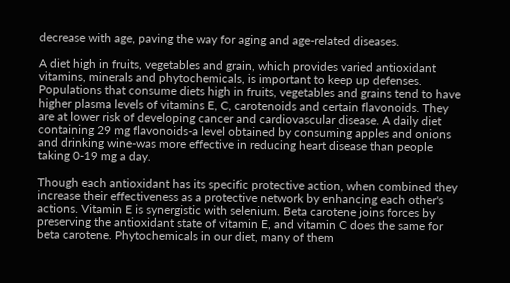decrease with age, paving the way for aging and age-related diseases.

A diet high in fruits, vegetables and grain, which provides varied antioxidant vitamins, minerals and phytochemicals, is important to keep up defenses. Populations that consume diets high in fruits, vegetables and grains tend to have higher plasma levels of vitamins E, C, carotenoids and certain flavonoids. They are at lower risk of developing cancer and cardiovascular disease. A daily diet containing 29 mg flavonoids-a level obtained by consuming apples and onions and drinking wine-was more effective in reducing heart disease than people taking 0-19 mg a day.

Though each antioxidant has its specific protective action, when combined they increase their effectiveness as a protective network by enhancing each other's actions. Vitamin E is synergistic with selenium. Beta carotene joins forces by preserving the antioxidant state of vitamin E, and vitamin C does the same for beta carotene. Phytochemicals in our diet, many of them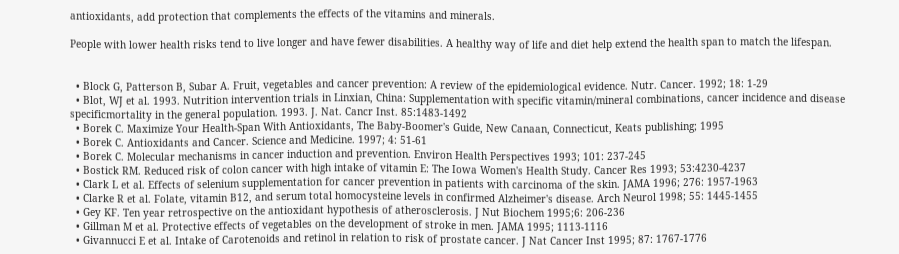antioxidants, add protection that complements the effects of the vitamins and minerals.

People with lower health risks tend to live longer and have fewer disabilities. A healthy way of life and diet help extend the health span to match the lifespan.


  • Block G, Patterson B, Subar A. Fruit, vegetables and cancer prevention: A review of the epidemiological evidence. Nutr. Cancer. 1992; 18: 1-29
  • Blot, WJ et al. 1993. Nutrition intervention trials in Linxian, China: Supplementation with specific vitamin/mineral combinations, cancer incidence and disease specificmortality in the general population. 1993. J. Nat. Cancr Inst. 85:1483-1492
  • Borek C. Maximize Your Health-Span With Antioxidants, The Baby-Boomer's Guide, New Canaan, Connecticut, Keats publishing; 1995
  • Borek C. Antioxidants and Cancer. Science and Medicine. 1997; 4: 51-61
  • Borek C. Molecular mechanisms in cancer induction and prevention. Environ Health Perspectives 1993; 101: 237-245
  • Bostick RM. Reduced risk of colon cancer with high intake of vitamin E: The Iowa Women's Health Study. Cancer Res 1993; 53:4230-4237
  • Clark L et al. Effects of selenium supplementation for cancer prevention in patients with carcinoma of the skin. JAMA 1996; 276: 1957-1963
  • Clarke R et al. Folate, vitamin B12, and serum total homocysteine levels in confirmed Alzheimer's disease. Arch Neurol 1998; 55: 1445-1455
  • Gey KF. Ten year retrospective on the antioxidant hypothesis of atherosclerosis. J Nut Biochem 1995;6: 206-236
  • Gillman M et al. Protective effects of vegetables on the development of stroke in men. JAMA 1995; 1113-1116
  • Givannucci E et al. Intake of Carotenoids and retinol in relation to risk of prostate cancer. J Nat Cancer Inst 1995; 87: 1767-1776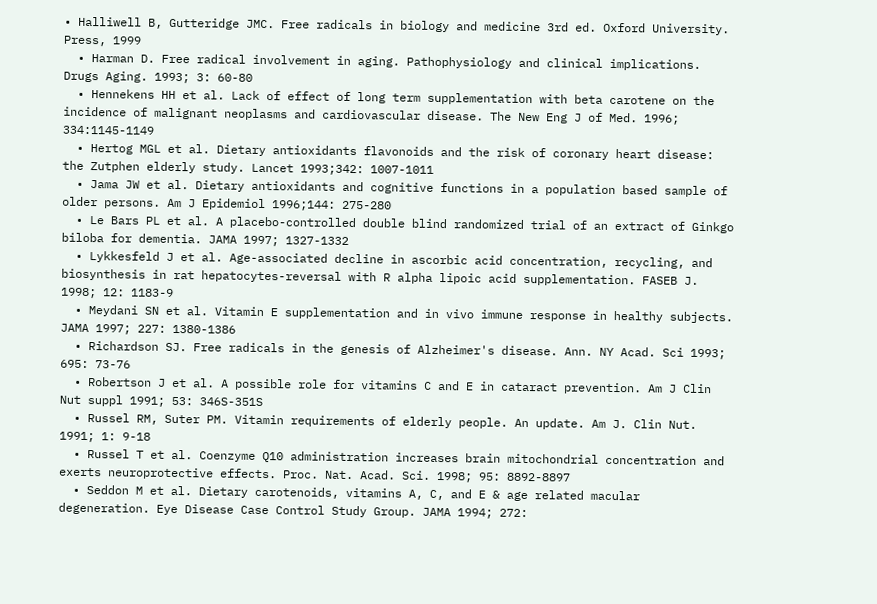• Halliwell B, Gutteridge JMC. Free radicals in biology and medicine 3rd ed. Oxford University. Press, 1999
  • Harman D. Free radical involvement in aging. Pathophysiology and clinical implications. Drugs Aging. 1993; 3: 60-80
  • Hennekens HH et al. Lack of effect of long term supplementation with beta carotene on the incidence of malignant neoplasms and cardiovascular disease. The New Eng J of Med. 1996; 334:1145-1149
  • Hertog MGL et al. Dietary antioxidants flavonoids and the risk of coronary heart disease: the Zutphen elderly study. Lancet 1993;342: 1007-1011
  • Jama JW et al. Dietary antioxidants and cognitive functions in a population based sample of older persons. Am J Epidemiol 1996;144: 275-280
  • Le Bars PL et al. A placebo-controlled double blind randomized trial of an extract of Ginkgo biloba for dementia. JAMA 1997; 1327-1332
  • Lykkesfeld J et al. Age-associated decline in ascorbic acid concentration, recycling, and biosynthesis in rat hepatocytes-reversal with R alpha lipoic acid supplementation. FASEB J. 1998; 12: 1183-9
  • Meydani SN et al. Vitamin E supplementation and in vivo immune response in healthy subjects. JAMA 1997; 227: 1380-1386
  • Richardson SJ. Free radicals in the genesis of Alzheimer's disease. Ann. NY Acad. Sci 1993; 695: 73-76
  • Robertson J et al. A possible role for vitamins C and E in cataract prevention. Am J Clin Nut suppl 1991; 53: 346S-351S
  • Russel RM, Suter PM. Vitamin requirements of elderly people. An update. Am J. Clin Nut. 1991; 1: 9-18
  • Russel T et al. Coenzyme Q10 administration increases brain mitochondrial concentration and exerts neuroprotective effects. Proc. Nat. Acad. Sci. 1998; 95: 8892-8897
  • Seddon M et al. Dietary carotenoids, vitamins A, C, and E & age related macular degeneration. Eye Disease Case Control Study Group. JAMA 1994; 272: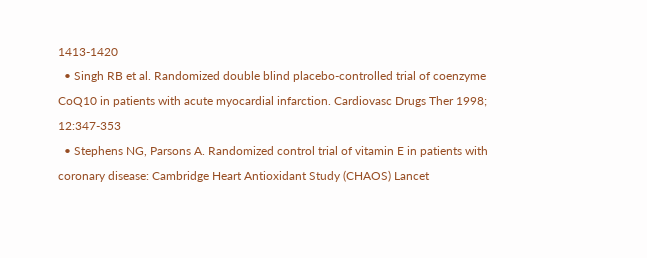1413-1420
  • Singh RB et al. Randomized double blind placebo-controlled trial of coenzyme CoQ10 in patients with acute myocardial infarction. Cardiovasc Drugs Ther 1998; 12:347-353
  • Stephens NG, Parsons A. Randomized control trial of vitamin E in patients with coronary disease: Cambridge Heart Antioxidant Study (CHAOS) Lancet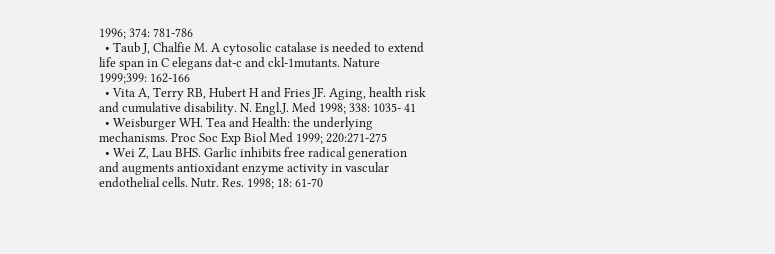1996; 374: 781-786
  • Taub J, Chalfie M. A cytosolic catalase is needed to extend life span in C elegans dat-c and ckl-1mutants. Nature 1999;399: 162-166
  • Vita A, Terry RB, Hubert H and Fries JF. Aging, health risk and cumulative disability. N. Engl.J. Med 1998; 338: 1035- 41
  • Weisburger WH. Tea and Health: the underlying mechanisms. Proc Soc Exp Biol Med 1999; 220:271-275
  • Wei Z, Lau BHS. Garlic inhibits free radical generation and augments antioxidant enzyme activity in vascular endothelial cells. Nutr. Res. 1998; 18: 61-70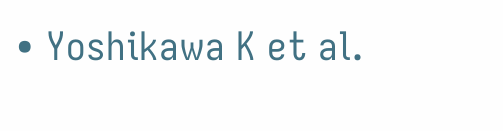• Yoshikawa K et al.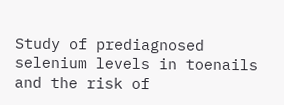Study of prediagnosed selenium levels in toenails and the risk of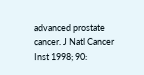advanced prostate cancer. J Natl Cancer Inst 1998; 90: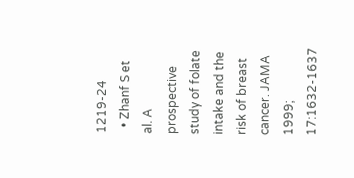1219-24
  • Zhanf S et al. A prospective study of folate intake and the risk of breast cancer. JAMA 1999; 17:1632-1637